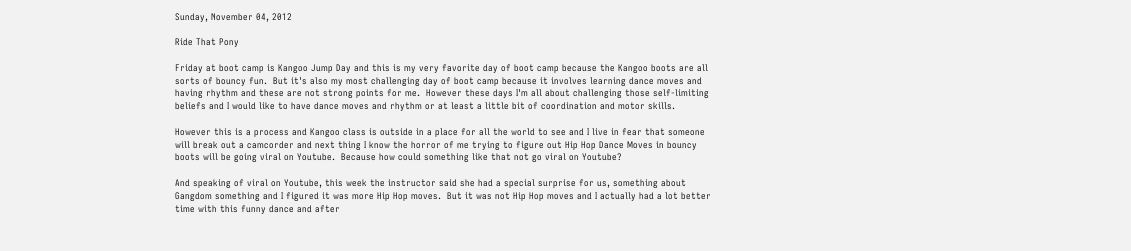Sunday, November 04, 2012

Ride That Pony

Friday at boot camp is Kangoo Jump Day and this is my very favorite day of boot camp because the Kangoo boots are all sorts of bouncy fun.  But it's also my most challenging day of boot camp because it involves learning dance moves and having rhythm and these are not strong points for me.  However these days I'm all about challenging those self-limiting beliefs and I would like to have dance moves and rhythm or at least a little bit of coordination and motor skills.

However this is a process and Kangoo class is outside in a place for all the world to see and I live in fear that someone will break out a camcorder and next thing I know the horror of me trying to figure out Hip Hop Dance Moves in bouncy boots will be going viral on Youtube.  Because how could something like that not go viral on Youtube?

And speaking of viral on Youtube, this week the instructor said she had a special surprise for us, something about Gangdom something and I figured it was more Hip Hop moves.  But it was not Hip Hop moves and I actually had a lot better time with this funny dance and after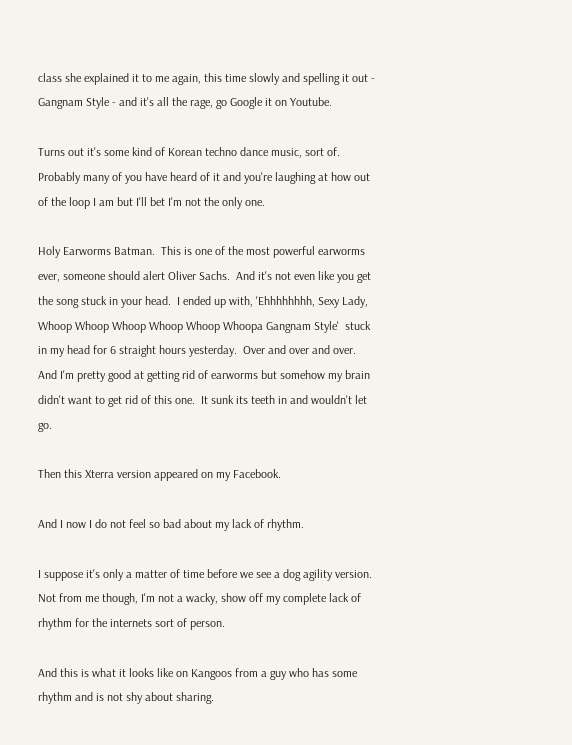class she explained it to me again, this time slowly and spelling it out - Gangnam Style - and it's all the rage, go Google it on Youtube.

Turns out it's some kind of Korean techno dance music, sort of.  Probably many of you have heard of it and you're laughing at how out of the loop I am but I'll bet I'm not the only one.

Holy Earworms Batman.  This is one of the most powerful earworms ever, someone should alert Oliver Sachs.  And it's not even like you get the song stuck in your head.  I ended up with, 'Ehhhhhhhh, Sexy Lady, Whoop Whoop Whoop Whoop Whoop Whoopa Gangnam Style'  stuck in my head for 6 straight hours yesterday.  Over and over and over.  And I'm pretty good at getting rid of earworms but somehow my brain didn't want to get rid of this one.  It sunk its teeth in and wouldn't let go.

Then this Xterra version appeared on my Facebook.

And I now I do not feel so bad about my lack of rhythm.

I suppose it's only a matter of time before we see a dog agility version.  Not from me though, I'm not a wacky, show off my complete lack of rhythm for the internets sort of person.

And this is what it looks like on Kangoos from a guy who has some rhythm and is not shy about sharing.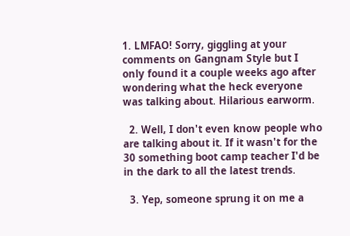1. LMFAO! Sorry, giggling at your comments on Gangnam Style but I only found it a couple weeks ago after wondering what the heck everyone was talking about. Hilarious earworm.

  2. Well, I don't even know people who are talking about it. If it wasn't for the 30 something boot camp teacher I'd be in the dark to all the latest trends.

  3. Yep, someone sprung it on me a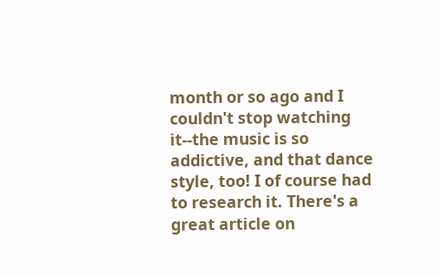month or so ago and I couldn't stop watching it--the music is so addictive, and that dance style, too! I of course had to research it. There's a great article on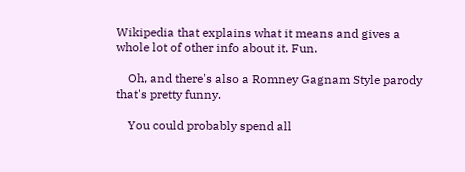Wikipedia that explains what it means and gives a whole lot of other info about it. Fun.

    Oh, and there's also a Romney Gagnam Style parody that's pretty funny.

    You could probably spend all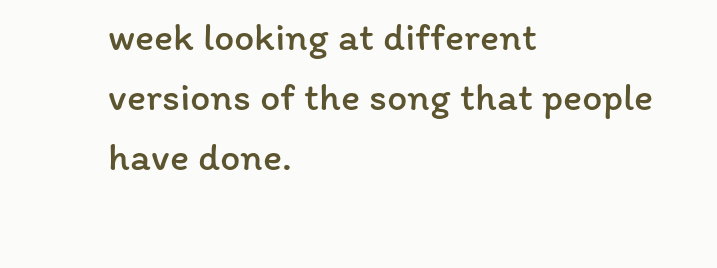week looking at different versions of the song that people have done.